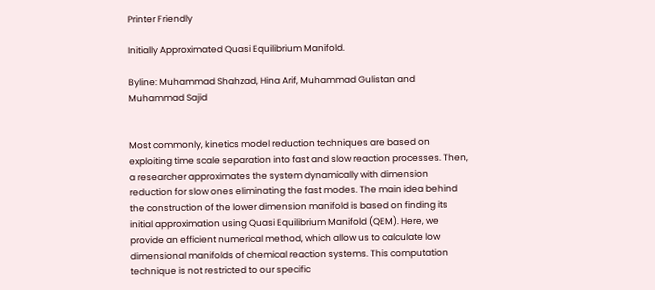Printer Friendly

Initially Approximated Quasi Equilibrium Manifold.

Byline: Muhammad Shahzad, Hina Arif, Muhammad Gulistan and Muhammad Sajid


Most commonly, kinetics model reduction techniques are based on exploiting time scale separation into fast and slow reaction processes. Then, a researcher approximates the system dynamically with dimension reduction for slow ones eliminating the fast modes. The main idea behind the construction of the lower dimension manifold is based on finding its initial approximation using Quasi Equilibrium Manifold (QEM). Here, we provide an efficient numerical method, which allow us to calculate low dimensional manifolds of chemical reaction systems. This computation technique is not restricted to our specific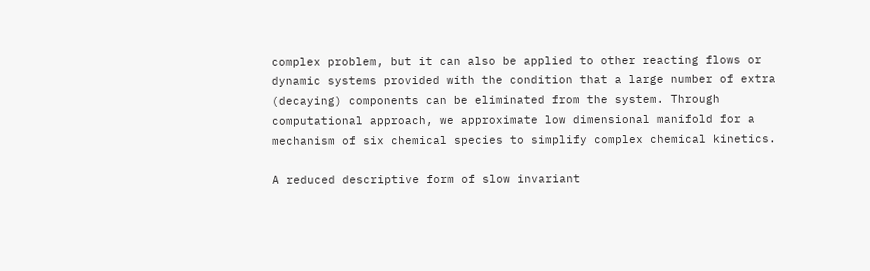complex problem, but it can also be applied to other reacting flows or dynamic systems provided with the condition that a large number of extra (decaying) components can be eliminated from the system. Through computational approach, we approximate low dimensional manifold for a mechanism of six chemical species to simplify complex chemical kinetics.

A reduced descriptive form of slow invariant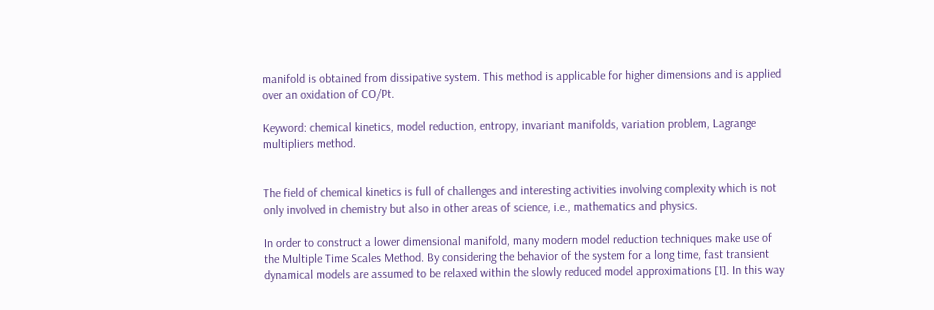manifold is obtained from dissipative system. This method is applicable for higher dimensions and is applied over an oxidation of CO/Pt.

Keyword: chemical kinetics, model reduction, entropy, invariant manifolds, variation problem, Lagrange multipliers method.


The field of chemical kinetics is full of challenges and interesting activities involving complexity which is not only involved in chemistry but also in other areas of science, i.e., mathematics and physics.

In order to construct a lower dimensional manifold, many modern model reduction techniques make use of the Multiple Time Scales Method. By considering the behavior of the system for a long time, fast transient dynamical models are assumed to be relaxed within the slowly reduced model approximations [1]. In this way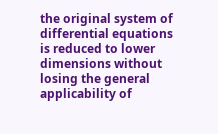the original system of differential equations is reduced to lower dimensions without losing the general applicability of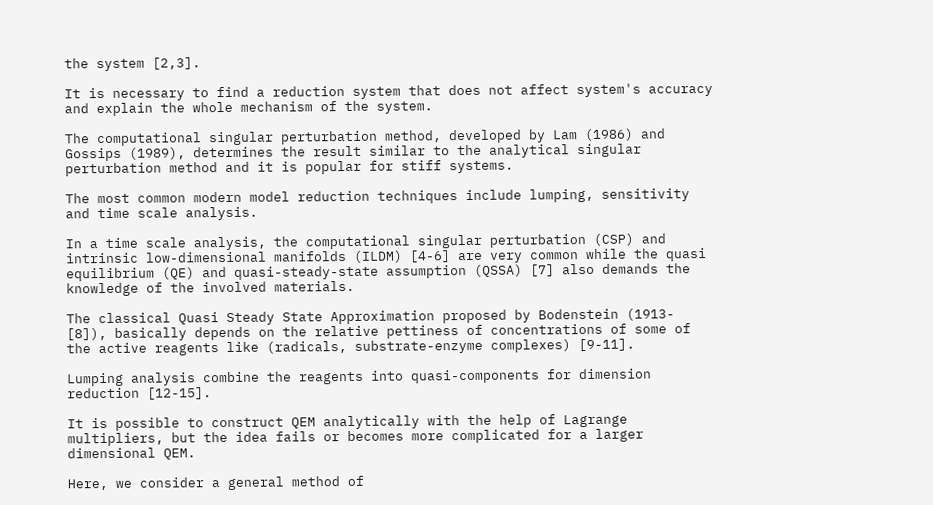the system [2,3].

It is necessary to find a reduction system that does not affect system's accuracy and explain the whole mechanism of the system.

The computational singular perturbation method, developed by Lam (1986) and Gossips (1989), determines the result similar to the analytical singular perturbation method and it is popular for stiff systems.

The most common modern model reduction techniques include lumping, sensitivity and time scale analysis.

In a time scale analysis, the computational singular perturbation (CSP) and intrinsic low-dimensional manifolds (ILDM) [4-6] are very common while the quasi equilibrium (QE) and quasi-steady-state assumption (QSSA) [7] also demands the knowledge of the involved materials.

The classical Quasi Steady State Approximation proposed by Bodenstein (1913- [8]), basically depends on the relative pettiness of concentrations of some of the active reagents like (radicals, substrate-enzyme complexes) [9-11].

Lumping analysis combine the reagents into quasi-components for dimension reduction [12-15].

It is possible to construct QEM analytically with the help of Lagrange multipliers, but the idea fails or becomes more complicated for a larger dimensional QEM.

Here, we consider a general method of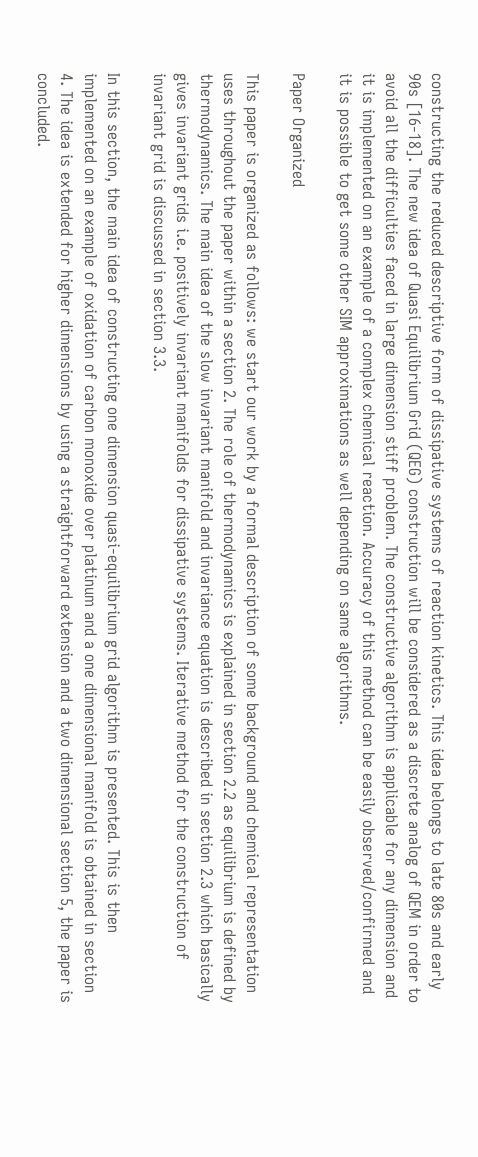constructing the reduced descriptive form of dissipative systems of reaction kinetics. This idea belongs to late 80s and early 90s [16-18]. The new idea of Quasi Equilibrium Grid (QEG) construction will be considered as a discrete analog of QEM in order to avoid all the difficulties faced in large dimension stiff problem. The constructive algorithm is applicable for any dimension and it is implemented on an example of a complex chemical reaction. Accuracy of this method can be easily observed/confirmed and it is possible to get some other SIM approximations as well depending on same algorithms.

Paper Organized

This paper is organized as follows: we start our work by a formal description of some background and chemical representation uses throughout the paper within a section 2. The role of thermodynamics is explained in section 2.2 as equilibrium is defined by thermodynamics. The main idea of the slow invariant manifold and invariance equation is described in section 2.3 which basically gives invariant grids i.e. positively invariant manifolds for dissipative systems. Iterative method for the construction of invariant grid is discussed in section 3.3.

In this section, the main idea of constructing one dimension quasi-equilibrium grid algorithm is presented. This is then implemented on an example of oxidation of carbon monoxide over platinum and a one dimensional manifold is obtained in section 4. The idea is extended for higher dimensions by using a straightforward extension and a two dimensional section 5, the paper is concluded.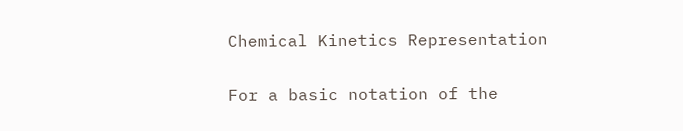Chemical Kinetics Representation

For a basic notation of the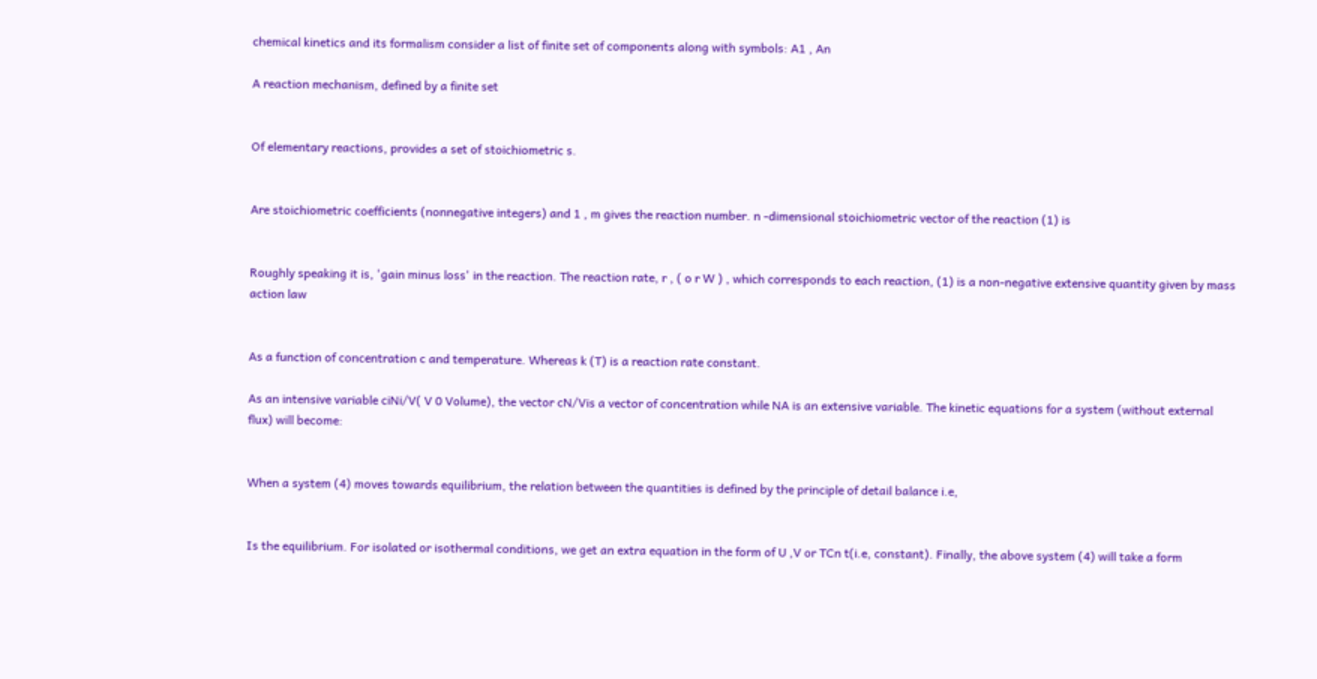chemical kinetics and its formalism consider a list of finite set of components along with symbols: A1 , An

A reaction mechanism, defined by a finite set


Of elementary reactions, provides a set of stoichiometric s.


Are stoichiometric coefficients (nonnegative integers) and 1 , m gives the reaction number. n -dimensional stoichiometric vector of the reaction (1) is


Roughly speaking it is, 'gain minus loss' in the reaction. The reaction rate, r , ( o r W ) , which corresponds to each reaction, (1) is a non-negative extensive quantity given by mass action law


As a function of concentration c and temperature. Whereas k (T) is a reaction rate constant.

As an intensive variable ciNi/V( V 0 Volume), the vector cN/Vis a vector of concentration while NA is an extensive variable. The kinetic equations for a system (without external flux) will become:


When a system (4) moves towards equilibrium, the relation between the quantities is defined by the principle of detail balance i.e,


Is the equilibrium. For isolated or isothermal conditions, we get an extra equation in the form of U ,V or TCn t(i.e, constant). Finally, the above system (4) will take a form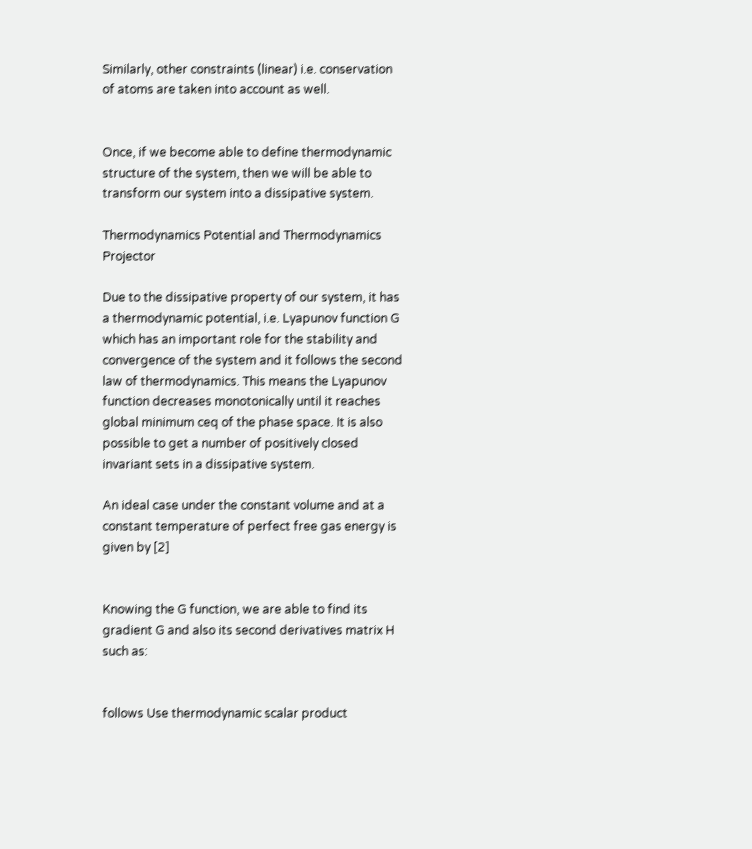Similarly, other constraints (linear) i.e. conservation of atoms are taken into account as well.


Once, if we become able to define thermodynamic structure of the system, then we will be able to transform our system into a dissipative system.

Thermodynamics Potential and Thermodynamics Projector

Due to the dissipative property of our system, it has a thermodynamic potential, i.e. Lyapunov function G which has an important role for the stability and convergence of the system and it follows the second law of thermodynamics. This means the Lyapunov function decreases monotonically until it reaches global minimum ceq of the phase space. It is also possible to get a number of positively closed invariant sets in a dissipative system.

An ideal case under the constant volume and at a constant temperature of perfect free gas energy is given by [2]


Knowing the G function, we are able to find its gradient G and also its second derivatives matrix H such as:


follows Use thermodynamic scalar product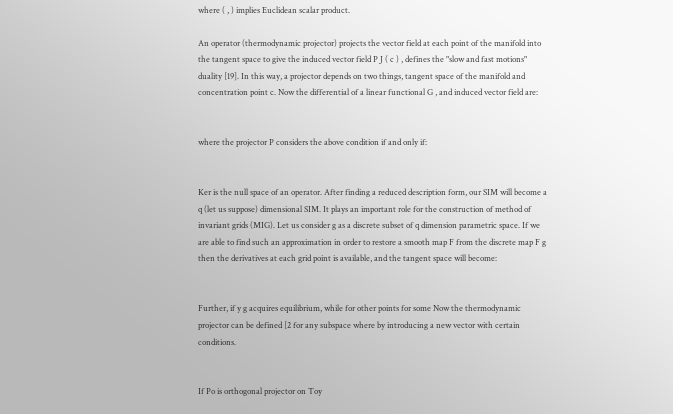where ( , ) implies Euclidean scalar product.

An operator (thermodynamic projector) projects the vector field at each point of the manifold into the tangent space to give the induced vector field P J ( c ) , defines the "slow and fast motions" duality [19]. In this way, a projector depends on two things, tangent space of the manifold and concentration point c. Now the differential of a linear functional G , and induced vector field are:


where the projector P considers the above condition if and only if:


Ker is the null space of an operator. After finding a reduced description form, our SIM will become a q (let us suppose) dimensional SIM. It plays an important role for the construction of method of invariant grids (MIG). Let us consider g as a discrete subset of q dimension parametric space. If we are able to find such an approximation in order to restore a smooth map F from the discrete map F g then the derivatives at each grid point is available, and the tangent space will become:


Further, if y g acquires equilibrium, while for other points for some Now the thermodynamic projector can be defined [2 for any subspace where by introducing a new vector with certain conditions.


If Po is orthogonal projector on Toy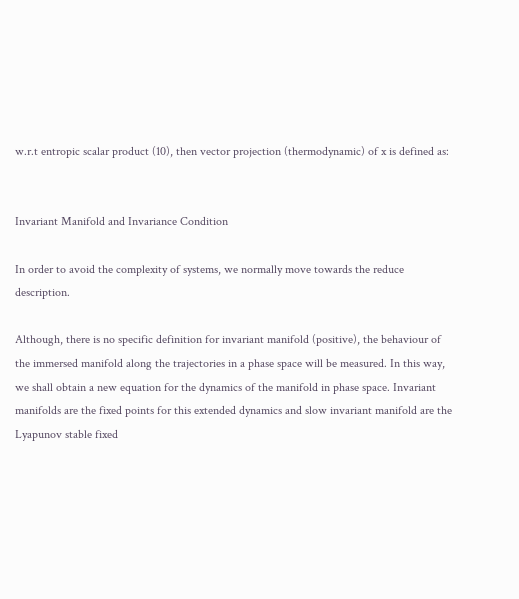w.r.t entropic scalar product (10), then vector projection (thermodynamic) of x is defined as:


Invariant Manifold and Invariance Condition

In order to avoid the complexity of systems, we normally move towards the reduce description.

Although, there is no specific definition for invariant manifold (positive), the behaviour of the immersed manifold along the trajectories in a phase space will be measured. In this way, we shall obtain a new equation for the dynamics of the manifold in phase space. Invariant manifolds are the fixed points for this extended dynamics and slow invariant manifold are the Lyapunov stable fixed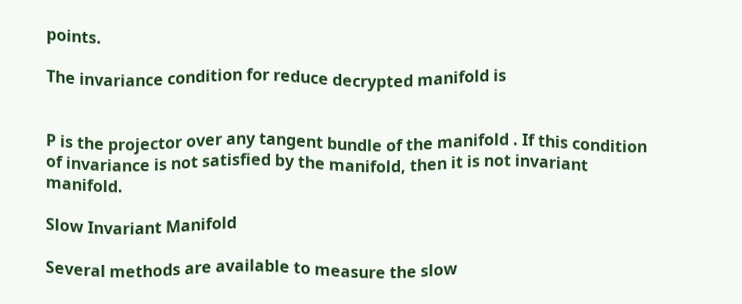points.

The invariance condition for reduce decrypted manifold is


P is the projector over any tangent bundle of the manifold . If this condition of invariance is not satisfied by the manifold, then it is not invariant manifold.

Slow Invariant Manifold

Several methods are available to measure the slow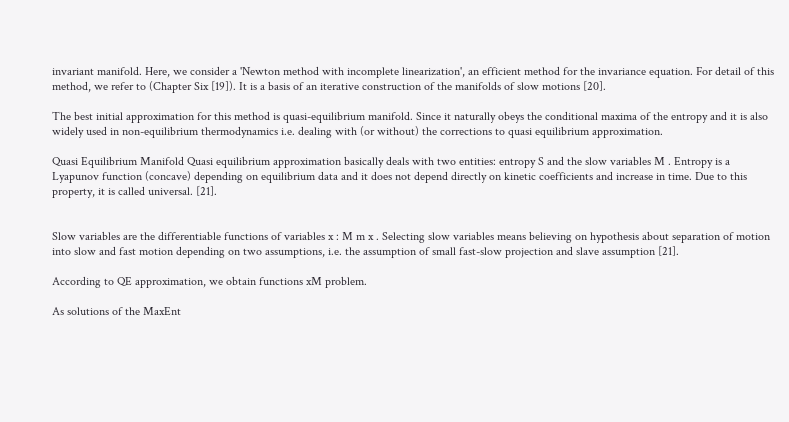invariant manifold. Here, we consider a 'Newton method with incomplete linearization', an efficient method for the invariance equation. For detail of this method, we refer to (Chapter Six [19]). It is a basis of an iterative construction of the manifolds of slow motions [20].

The best initial approximation for this method is quasi-equilibrium manifold. Since it naturally obeys the conditional maxima of the entropy and it is also widely used in non-equilibrium thermodynamics i.e. dealing with (or without) the corrections to quasi equilibrium approximation.

Quasi Equilibrium Manifold Quasi equilibrium approximation basically deals with two entities: entropy S and the slow variables M . Entropy is a Lyapunov function (concave) depending on equilibrium data and it does not depend directly on kinetic coefficients and increase in time. Due to this property, it is called universal. [21].


Slow variables are the differentiable functions of variables x : M m x . Selecting slow variables means believing on hypothesis about separation of motion into slow and fast motion depending on two assumptions, i.e. the assumption of small fast-slow projection and slave assumption [21].

According to QE approximation, we obtain functions xM problem.

As solutions of the MaxEnt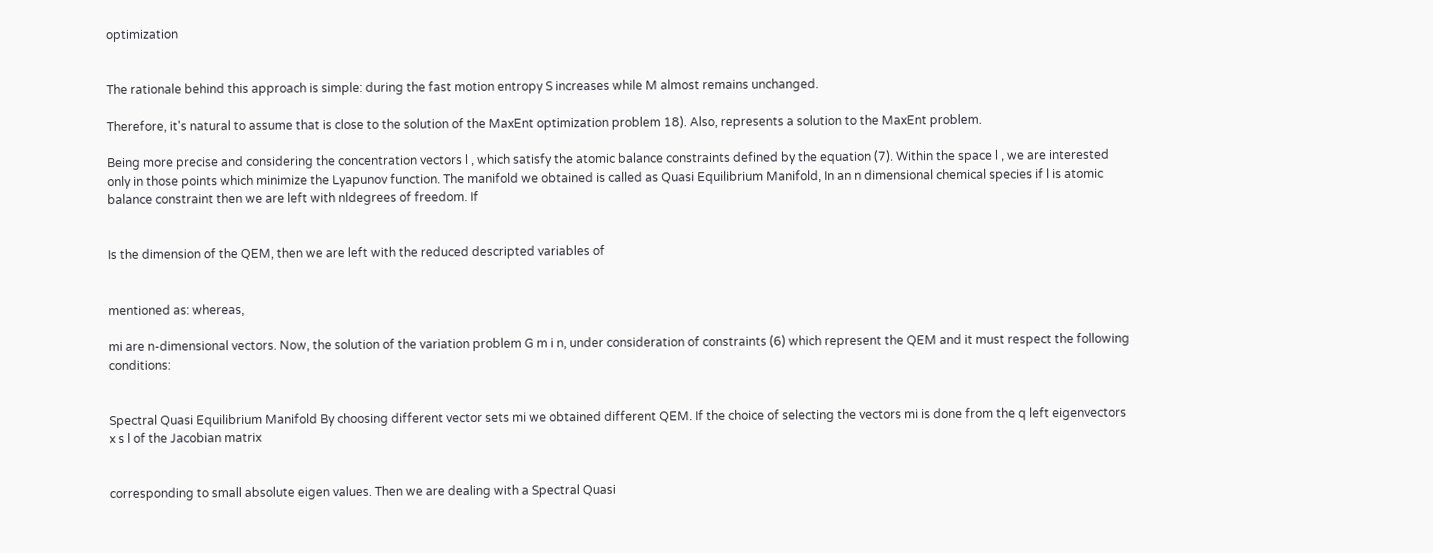optimization


The rationale behind this approach is simple: during the fast motion entropy S increases while M almost remains unchanged.

Therefore, it's natural to assume that is close to the solution of the MaxEnt optimization problem 18). Also, represents a solution to the MaxEnt problem.

Being more precise and considering the concentration vectors l , which satisfy the atomic balance constraints defined by the equation (7). Within the space l , we are interested only in those points which minimize the Lyapunov function. The manifold we obtained is called as Quasi Equilibrium Manifold, In an n dimensional chemical species if l is atomic balance constraint then we are left with nldegrees of freedom. If


Is the dimension of the QEM, then we are left with the reduced descripted variables of


mentioned as: whereas,

mi are n-dimensional vectors. Now, the solution of the variation problem G m i n, under consideration of constraints (6) which represent the QEM and it must respect the following conditions:


Spectral Quasi Equilibrium Manifold By choosing different vector sets mi we obtained different QEM. If the choice of selecting the vectors mi is done from the q left eigenvectors x s l of the Jacobian matrix


corresponding to small absolute eigen values. Then we are dealing with a Spectral Quasi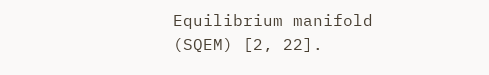Equilibrium manifold (SQEM) [2, 22].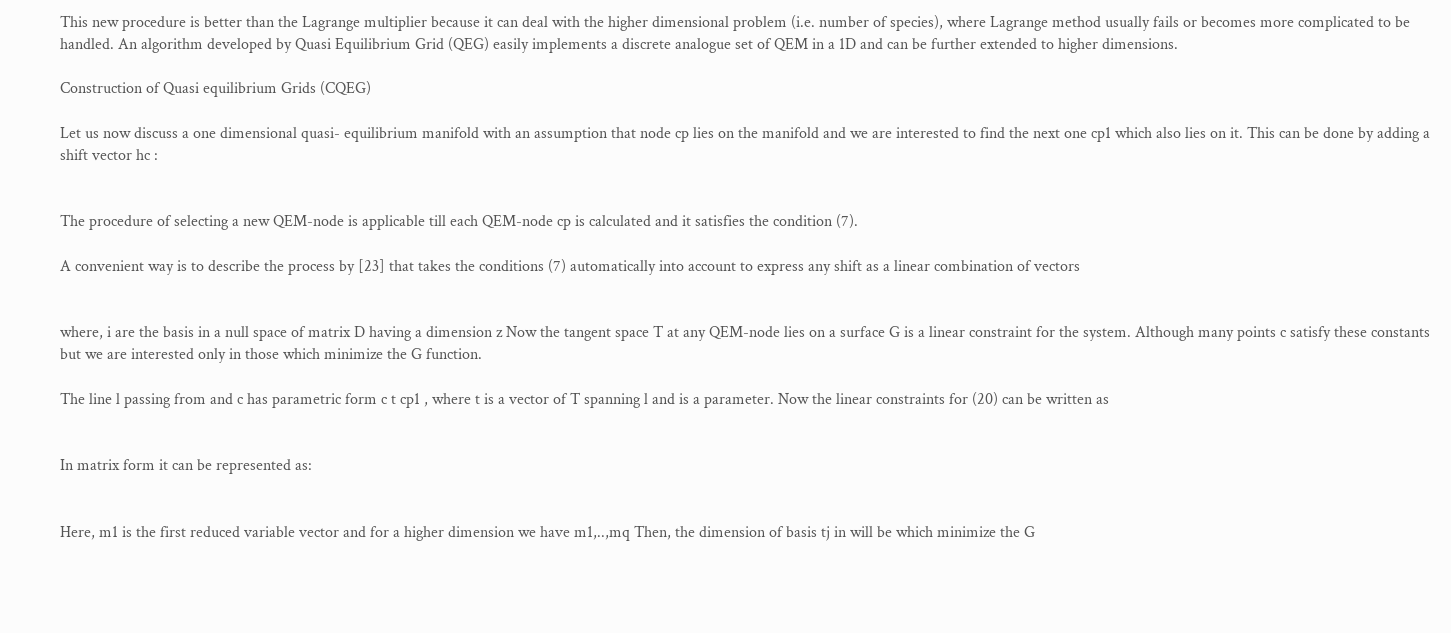This new procedure is better than the Lagrange multiplier because it can deal with the higher dimensional problem (i.e. number of species), where Lagrange method usually fails or becomes more complicated to be handled. An algorithm developed by Quasi Equilibrium Grid (QEG) easily implements a discrete analogue set of QEM in a 1D and can be further extended to higher dimensions.

Construction of Quasi equilibrium Grids (CQEG)

Let us now discuss a one dimensional quasi- equilibrium manifold with an assumption that node cp lies on the manifold and we are interested to find the next one cp1 which also lies on it. This can be done by adding a shift vector hc :


The procedure of selecting a new QEM-node is applicable till each QEM-node cp is calculated and it satisfies the condition (7).

A convenient way is to describe the process by [23] that takes the conditions (7) automatically into account to express any shift as a linear combination of vectors


where, i are the basis in a null space of matrix D having a dimension z Now the tangent space T at any QEM-node lies on a surface G is a linear constraint for the system. Although many points c satisfy these constants but we are interested only in those which minimize the G function.

The line l passing from and c has parametric form c t cp1 , where t is a vector of T spanning l and is a parameter. Now the linear constraints for (20) can be written as


In matrix form it can be represented as:


Here, m1 is the first reduced variable vector and for a higher dimension we have m1,..,mq Then, the dimension of basis tj in will be which minimize the G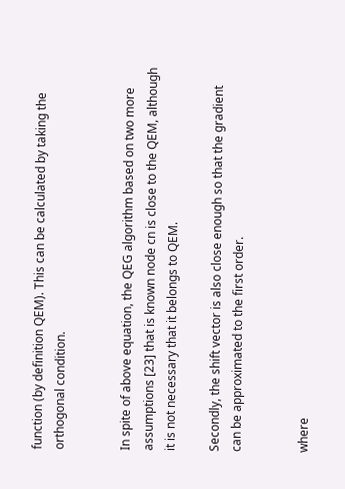function (by definition QEM). This can be calculated by taking the orthogonal condition.


In spite of above equation, the QEG algorithm based on two more assumptions [23] that is known node cn is close to the QEM, although it is not necessary that it belongs to QEM.

Secondly, the shift vector is also close enough so that the gradient can be approximated to the first order.


where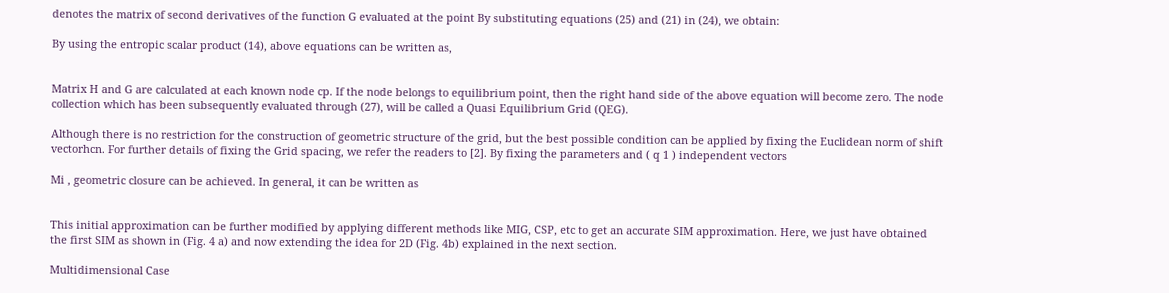denotes the matrix of second derivatives of the function G evaluated at the point By substituting equations (25) and (21) in (24), we obtain:

By using the entropic scalar product (14), above equations can be written as,


Matrix H and G are calculated at each known node cp. If the node belongs to equilibrium point, then the right hand side of the above equation will become zero. The node collection which has been subsequently evaluated through (27), will be called a Quasi Equilibrium Grid (QEG).

Although there is no restriction for the construction of geometric structure of the grid, but the best possible condition can be applied by fixing the Euclidean norm of shift vectorhcn. For further details of fixing the Grid spacing, we refer the readers to [2]. By fixing the parameters and ( q 1 ) independent vectors

Mi , geometric closure can be achieved. In general, it can be written as


This initial approximation can be further modified by applying different methods like MIG, CSP, etc to get an accurate SIM approximation. Here, we just have obtained the first SIM as shown in (Fig. 4 a) and now extending the idea for 2D (Fig. 4b) explained in the next section.

Multidimensional Case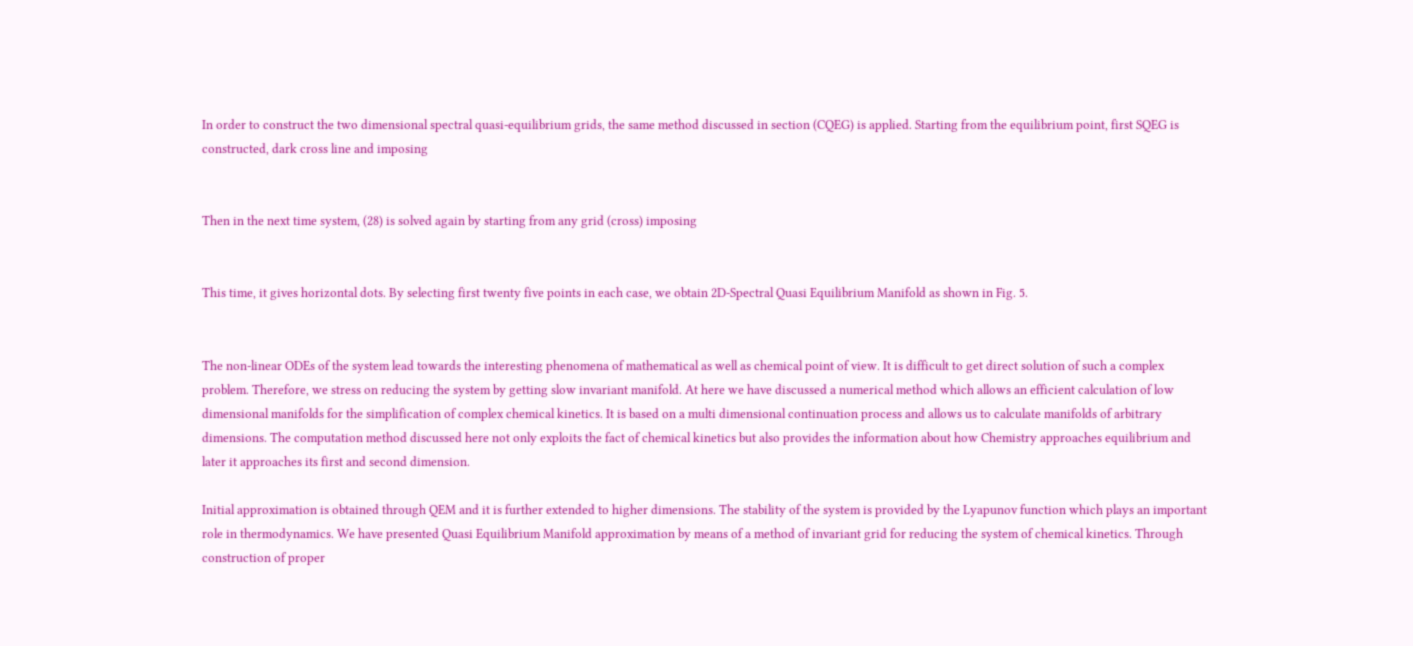In order to construct the two dimensional spectral quasi-equilibrium grids, the same method discussed in section (CQEG) is applied. Starting from the equilibrium point, first SQEG is constructed, dark cross line and imposing


Then in the next time system, (28) is solved again by starting from any grid (cross) imposing


This time, it gives horizontal dots. By selecting first twenty five points in each case, we obtain 2D-Spectral Quasi Equilibrium Manifold as shown in Fig. 5.


The non-linear ODEs of the system lead towards the interesting phenomena of mathematical as well as chemical point of view. It is difficult to get direct solution of such a complex problem. Therefore, we stress on reducing the system by getting slow invariant manifold. At here we have discussed a numerical method which allows an efficient calculation of low dimensional manifolds for the simplification of complex chemical kinetics. It is based on a multi dimensional continuation process and allows us to calculate manifolds of arbitrary dimensions. The computation method discussed here not only exploits the fact of chemical kinetics but also provides the information about how Chemistry approaches equilibrium and later it approaches its first and second dimension.

Initial approximation is obtained through QEM and it is further extended to higher dimensions. The stability of the system is provided by the Lyapunov function which plays an important role in thermodynamics. We have presented Quasi Equilibrium Manifold approximation by means of a method of invariant grid for reducing the system of chemical kinetics. Through construction of proper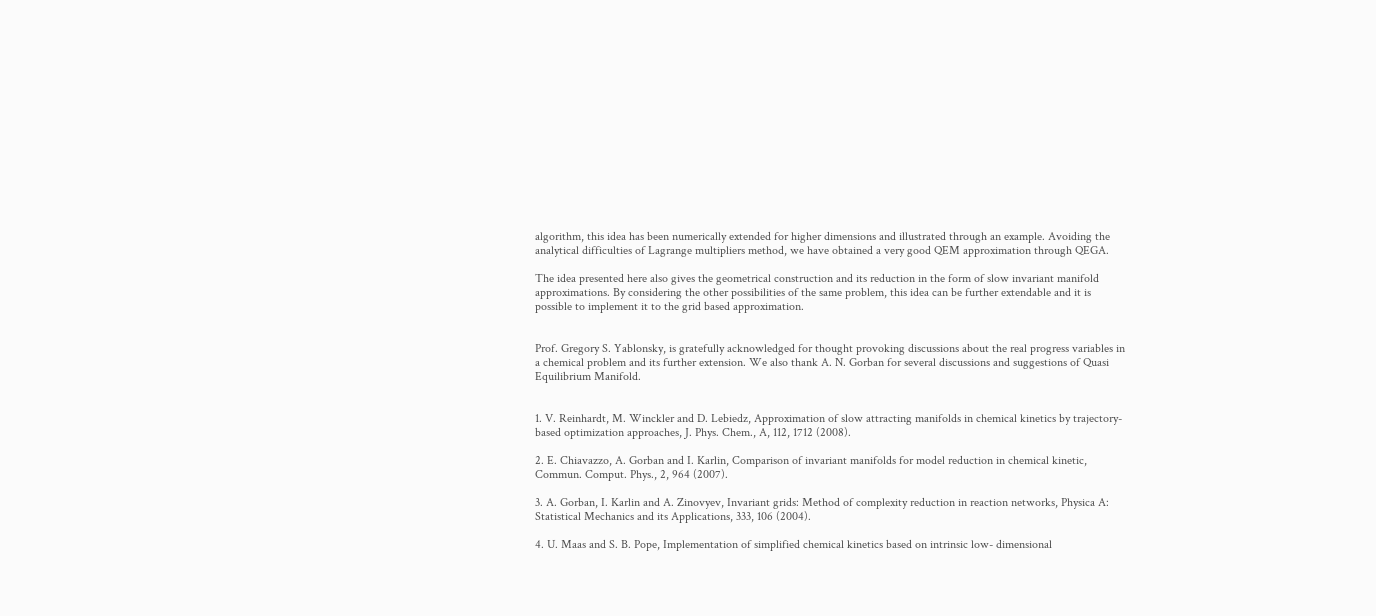algorithm, this idea has been numerically extended for higher dimensions and illustrated through an example. Avoiding the analytical difficulties of Lagrange multipliers method, we have obtained a very good QEM approximation through QEGA.

The idea presented here also gives the geometrical construction and its reduction in the form of slow invariant manifold approximations. By considering the other possibilities of the same problem, this idea can be further extendable and it is possible to implement it to the grid based approximation.


Prof. Gregory S. Yablonsky, is gratefully acknowledged for thought provoking discussions about the real progress variables in a chemical problem and its further extension. We also thank A. N. Gorban for several discussions and suggestions of Quasi Equilibrium Manifold.


1. V. Reinhardt, M. Winckler and D. Lebiedz, Approximation of slow attracting manifolds in chemical kinetics by trajectory-based optimization approaches, J. Phys. Chem., A, 112, 1712 (2008).

2. E. Chiavazzo, A. Gorban and I. Karlin, Comparison of invariant manifolds for model reduction in chemical kinetic, Commun. Comput. Phys., 2, 964 (2007).

3. A. Gorban, I. Karlin and A. Zinovyev, Invariant grids: Method of complexity reduction in reaction networks, Physica A: Statistical Mechanics and its Applications, 333, 106 (2004).

4. U. Maas and S. B. Pope, Implementation of simplified chemical kinetics based on intrinsic low- dimensional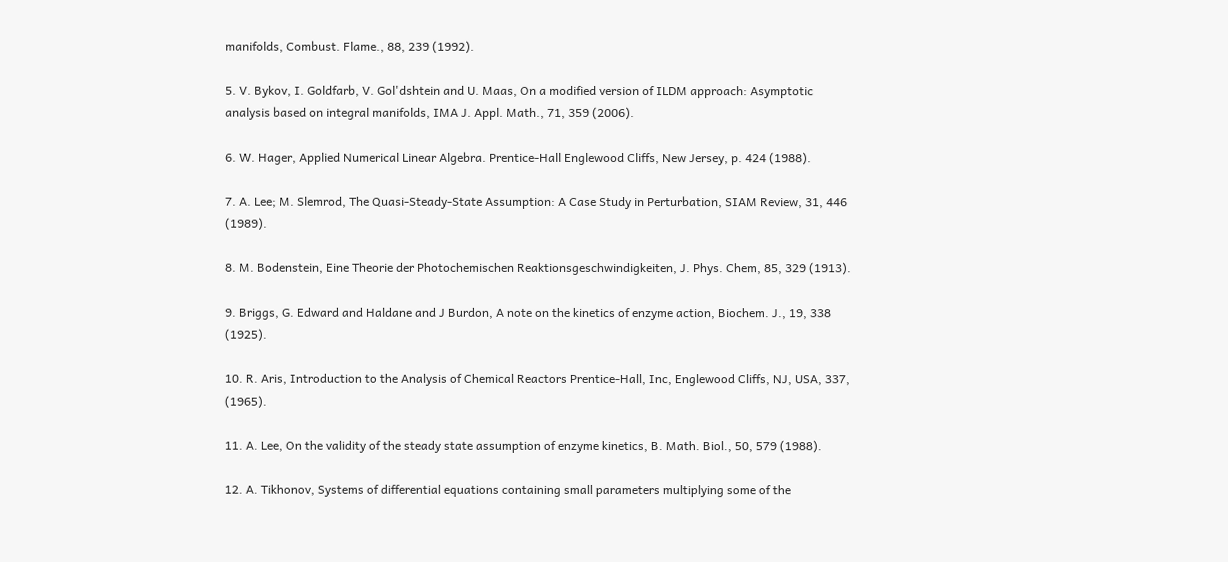manifolds, Combust. Flame., 88, 239 (1992).

5. V. Bykov, I. Goldfarb, V. Gol'dshtein and U. Maas, On a modified version of ILDM approach: Asymptotic analysis based on integral manifolds, IMA J. Appl. Math., 71, 359 (2006).

6. W. Hager, Applied Numerical Linear Algebra. Prentice-Hall Englewood Cliffs, New Jersey, p. 424 (1988).

7. A. Lee; M. Slemrod, The Quasi-Steady-State Assumption: A Case Study in Perturbation, SIAM Review, 31, 446 (1989).

8. M. Bodenstein, Eine Theorie der Photochemischen Reaktionsgeschwindigkeiten, J. Phys. Chem, 85, 329 (1913).

9. Briggs, G. Edward and Haldane and J Burdon, A note on the kinetics of enzyme action, Biochem. J., 19, 338 (1925).

10. R. Aris, Introduction to the Analysis of Chemical Reactors Prentice-Hall, Inc, Englewood Cliffs, NJ, USA, 337, (1965).

11. A. Lee, On the validity of the steady state assumption of enzyme kinetics, B. Math. Biol., 50, 579 (1988).

12. A. Tikhonov, Systems of differential equations containing small parameters multiplying some of the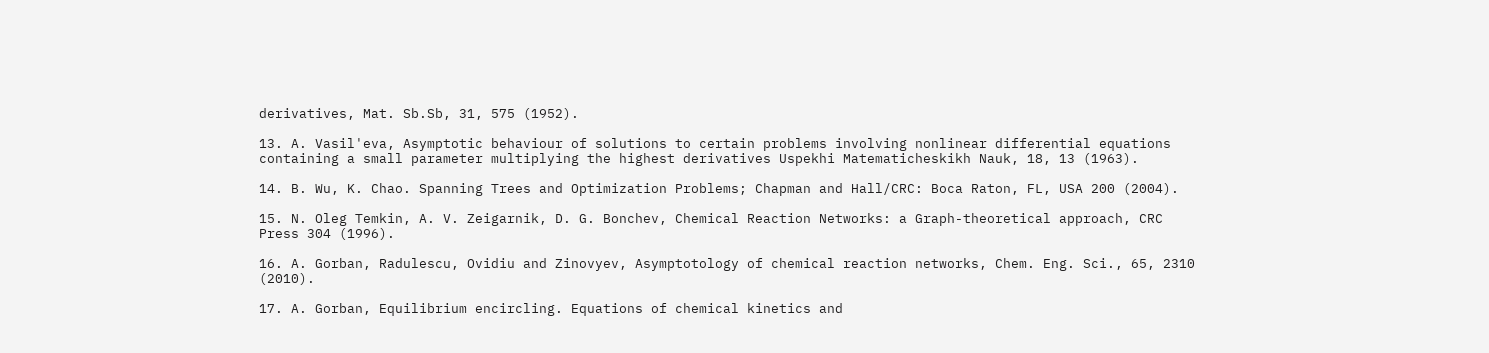derivatives, Mat. Sb.Sb, 31, 575 (1952).

13. A. Vasil'eva, Asymptotic behaviour of solutions to certain problems involving nonlinear differential equations containing a small parameter multiplying the highest derivatives Uspekhi Matematicheskikh Nauk, 18, 13 (1963).

14. B. Wu, K. Chao. Spanning Trees and Optimization Problems; Chapman and Hall/CRC: Boca Raton, FL, USA 200 (2004).

15. N. Oleg Temkin, A. V. Zeigarnik, D. G. Bonchev, Chemical Reaction Networks: a Graph-theoretical approach, CRC Press 304 (1996).

16. A. Gorban, Radulescu, Ovidiu and Zinovyev, Asymptotology of chemical reaction networks, Chem. Eng. Sci., 65, 2310 (2010).

17. A. Gorban, Equilibrium encircling. Equations of chemical kinetics and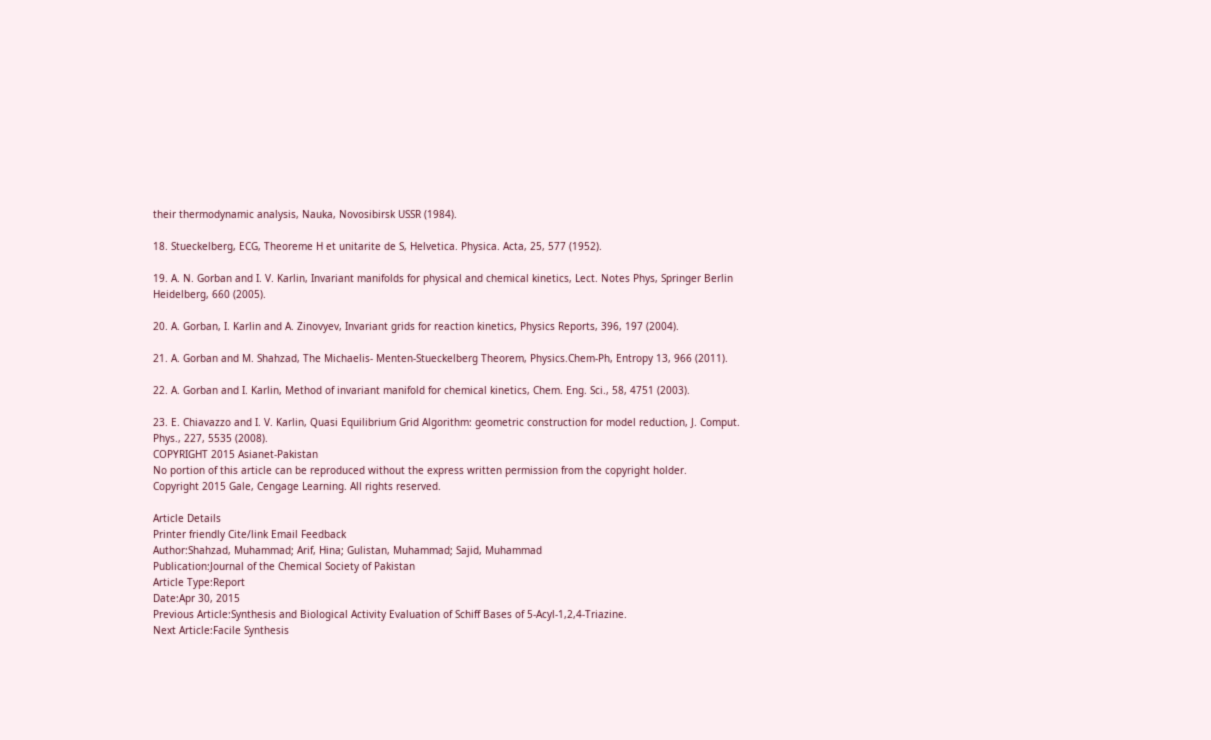their thermodynamic analysis, Nauka, Novosibirsk USSR (1984).

18. Stueckelberg, ECG, Theoreme H et unitarite de S, Helvetica. Physica. Acta, 25, 577 (1952).

19. A. N. Gorban and I. V. Karlin, Invariant manifolds for physical and chemical kinetics, Lect. Notes Phys, Springer Berlin Heidelberg, 660 (2005).

20. A. Gorban, I. Karlin and A. Zinovyev, Invariant grids for reaction kinetics, Physics Reports, 396, 197 (2004).

21. A. Gorban and M. Shahzad, The Michaelis- Menten-Stueckelberg Theorem, Physics.Chem-Ph, Entropy 13, 966 (2011).

22. A. Gorban and I. Karlin, Method of invariant manifold for chemical kinetics, Chem. Eng. Sci., 58, 4751 (2003).

23. E. Chiavazzo and I. V. Karlin, Quasi Equilibrium Grid Algorithm: geometric construction for model reduction, J. Comput. Phys., 227, 5535 (2008).
COPYRIGHT 2015 Asianet-Pakistan
No portion of this article can be reproduced without the express written permission from the copyright holder.
Copyright 2015 Gale, Cengage Learning. All rights reserved.

Article Details
Printer friendly Cite/link Email Feedback
Author:Shahzad, Muhammad; Arif, Hina; Gulistan, Muhammad; Sajid, Muhammad
Publication:Journal of the Chemical Society of Pakistan
Article Type:Report
Date:Apr 30, 2015
Previous Article:Synthesis and Biological Activity Evaluation of Schiff Bases of 5-Acyl-1,2,4-Triazine.
Next Article:Facile Synthesis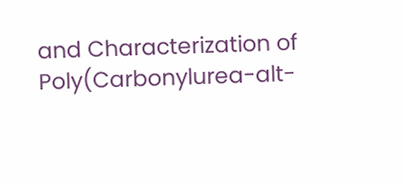and Characterization of Poly(Carbonylurea-alt-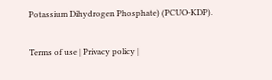Potassium Dihydrogen Phosphate) (PCUO-KDP).

Terms of use | Privacy policy |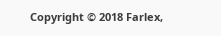Copyright © 2018 Farlex,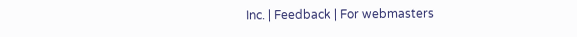Inc. | Feedback | For webmasters